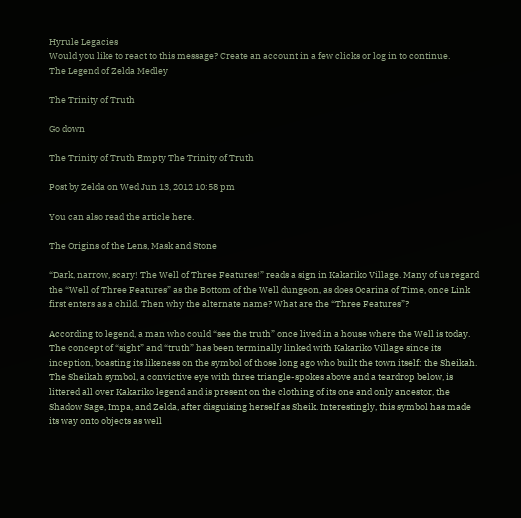Hyrule Legacies
Would you like to react to this message? Create an account in a few clicks or log in to continue.
The Legend of Zelda Medley

The Trinity of Truth

Go down

The Trinity of Truth Empty The Trinity of Truth

Post by Zelda on Wed Jun 13, 2012 10:58 pm

You can also read the article here.

The Origins of the Lens, Mask and Stone

“Dark, narrow, scary! The Well of Three Features!” reads a sign in Kakariko Village. Many of us regard the “Well of Three Features” as the Bottom of the Well dungeon, as does Ocarina of Time, once Link first enters as a child. Then why the alternate name? What are the “Three Features”?

According to legend, a man who could “see the truth” once lived in a house where the Well is today. The concept of “sight” and “truth” has been terminally linked with Kakariko Village since its inception, boasting its likeness on the symbol of those long ago who built the town itself: the Sheikah. The Sheikah symbol, a convictive eye with three triangle-spokes above and a teardrop below, is littered all over Kakariko legend and is present on the clothing of its one and only ancestor, the Shadow Sage, Impa, and Zelda, after disguising herself as Sheik. Interestingly, this symbol has made its way onto objects as well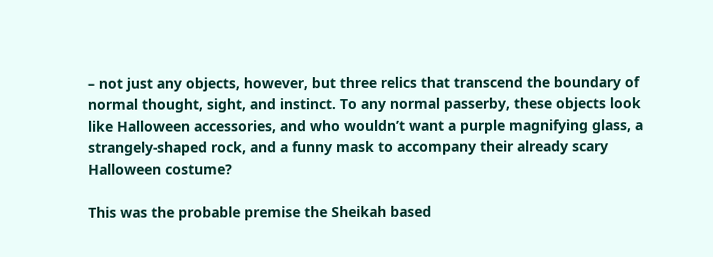– not just any objects, however, but three relics that transcend the boundary of normal thought, sight, and instinct. To any normal passerby, these objects look like Halloween accessories, and who wouldn’t want a purple magnifying glass, a strangely-shaped rock, and a funny mask to accompany their already scary Halloween costume?

This was the probable premise the Sheikah based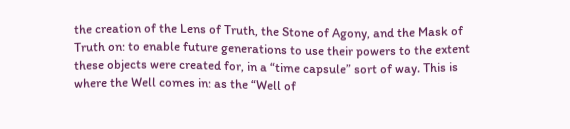the creation of the Lens of Truth, the Stone of Agony, and the Mask of Truth on: to enable future generations to use their powers to the extent these objects were created for, in a “time capsule” sort of way. This is where the Well comes in: as the “Well of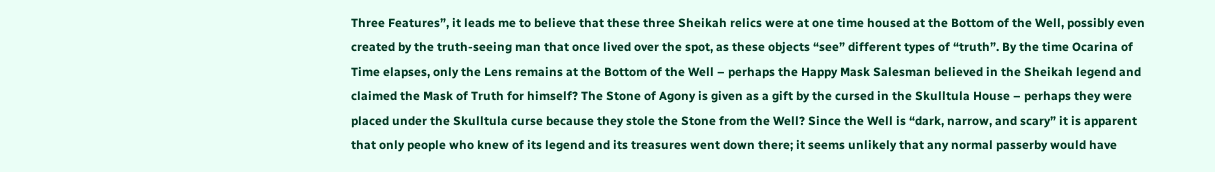Three Features”, it leads me to believe that these three Sheikah relics were at one time housed at the Bottom of the Well, possibly even created by the truth-seeing man that once lived over the spot, as these objects “see” different types of “truth”. By the time Ocarina of Time elapses, only the Lens remains at the Bottom of the Well – perhaps the Happy Mask Salesman believed in the Sheikah legend and claimed the Mask of Truth for himself? The Stone of Agony is given as a gift by the cursed in the Skulltula House – perhaps they were placed under the Skulltula curse because they stole the Stone from the Well? Since the Well is “dark, narrow, and scary” it is apparent that only people who knew of its legend and its treasures went down there; it seems unlikely that any normal passerby would have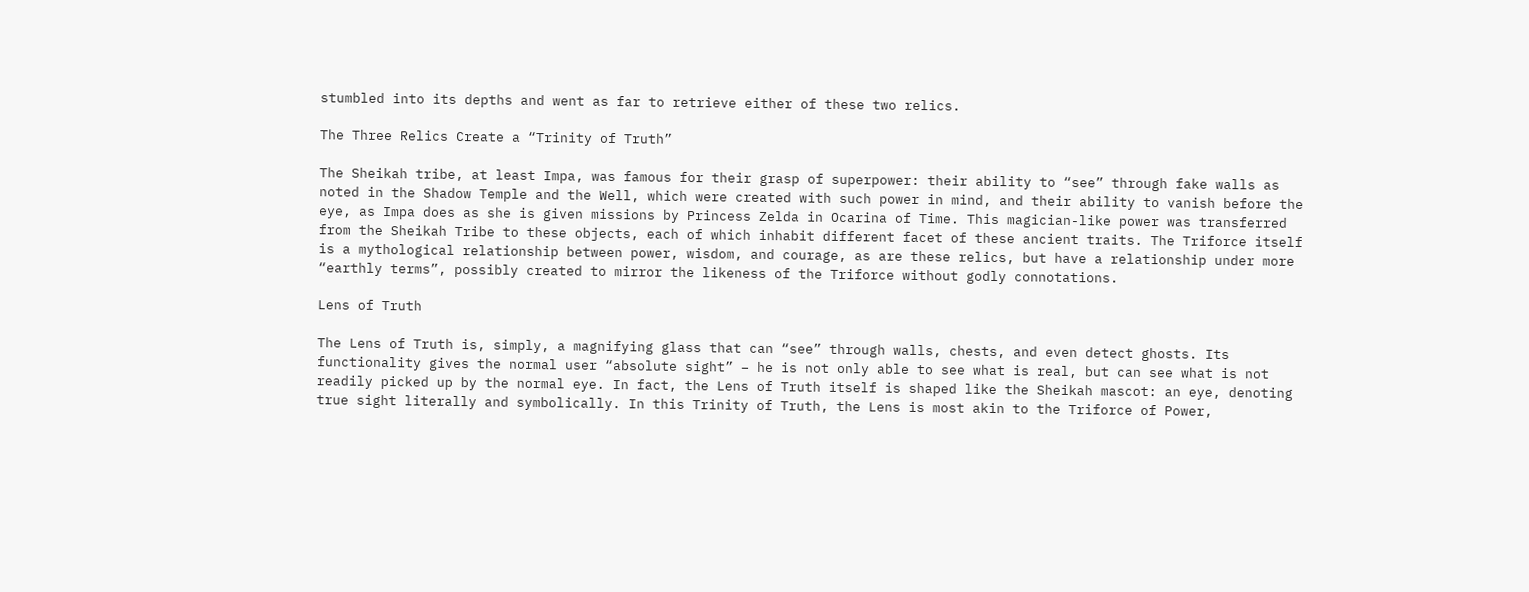stumbled into its depths and went as far to retrieve either of these two relics.

The Three Relics Create a “Trinity of Truth”

The Sheikah tribe, at least Impa, was famous for their grasp of superpower: their ability to “see” through fake walls as noted in the Shadow Temple and the Well, which were created with such power in mind, and their ability to vanish before the eye, as Impa does as she is given missions by Princess Zelda in Ocarina of Time. This magician-like power was transferred from the Sheikah Tribe to these objects, each of which inhabit different facet of these ancient traits. The Triforce itself is a mythological relationship between power, wisdom, and courage, as are these relics, but have a relationship under more “earthly terms”, possibly created to mirror the likeness of the Triforce without godly connotations.

Lens of Truth

The Lens of Truth is, simply, a magnifying glass that can “see” through walls, chests, and even detect ghosts. Its functionality gives the normal user “absolute sight” – he is not only able to see what is real, but can see what is not readily picked up by the normal eye. In fact, the Lens of Truth itself is shaped like the Sheikah mascot: an eye, denoting true sight literally and symbolically. In this Trinity of Truth, the Lens is most akin to the Triforce of Power,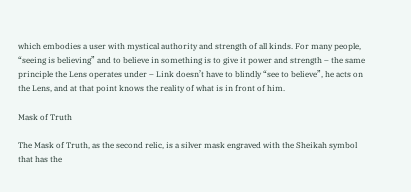which embodies a user with mystical authority and strength of all kinds. For many people, “seeing is believing” and to believe in something is to give it power and strength – the same principle the Lens operates under – Link doesn’t have to blindly “see to believe”, he acts on the Lens, and at that point knows the reality of what is in front of him.

Mask of Truth

The Mask of Truth, as the second relic, is a silver mask engraved with the Sheikah symbol that has the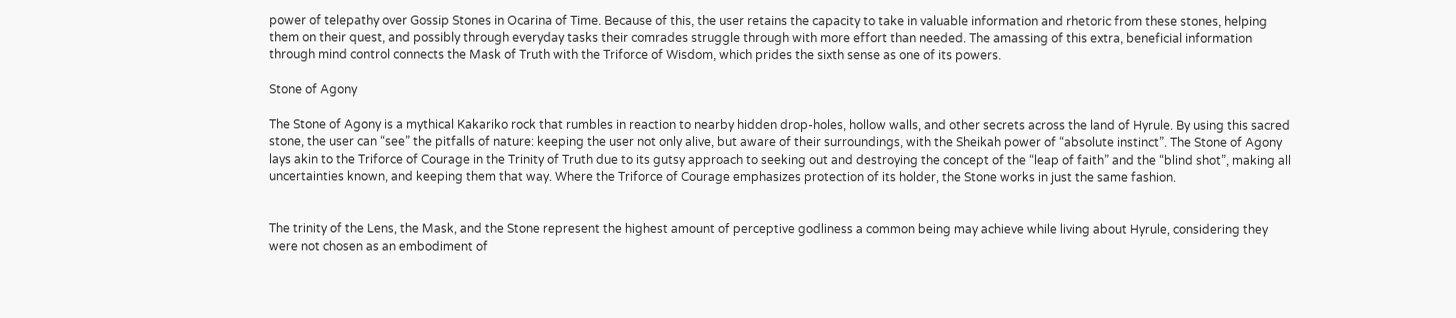power of telepathy over Gossip Stones in Ocarina of Time. Because of this, the user retains the capacity to take in valuable information and rhetoric from these stones, helping them on their quest, and possibly through everyday tasks their comrades struggle through with more effort than needed. The amassing of this extra, beneficial information through mind control connects the Mask of Truth with the Triforce of Wisdom, which prides the sixth sense as one of its powers.

Stone of Agony

The Stone of Agony is a mythical Kakariko rock that rumbles in reaction to nearby hidden drop-holes, hollow walls, and other secrets across the land of Hyrule. By using this sacred stone, the user can “see” the pitfalls of nature: keeping the user not only alive, but aware of their surroundings, with the Sheikah power of “absolute instinct”. The Stone of Agony lays akin to the Triforce of Courage in the Trinity of Truth due to its gutsy approach to seeking out and destroying the concept of the “leap of faith” and the “blind shot”, making all uncertainties known, and keeping them that way. Where the Triforce of Courage emphasizes protection of its holder, the Stone works in just the same fashion.


The trinity of the Lens, the Mask, and the Stone represent the highest amount of perceptive godliness a common being may achieve while living about Hyrule, considering they were not chosen as an embodiment of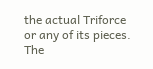the actual Triforce or any of its pieces. The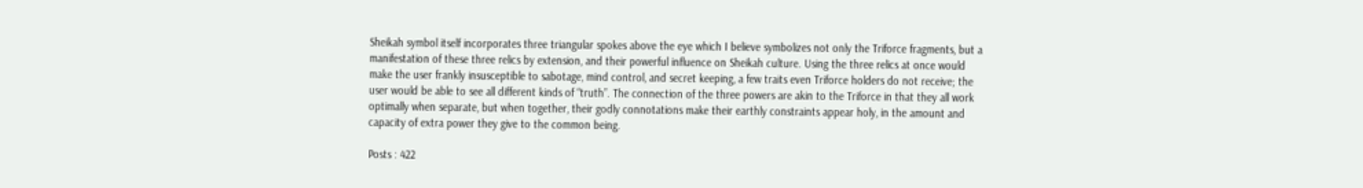Sheikah symbol itself incorporates three triangular spokes above the eye which I believe symbolizes not only the Triforce fragments, but a manifestation of these three relics by extension, and their powerful influence on Sheikah culture. Using the three relics at once would make the user frankly insusceptible to sabotage, mind control, and secret keeping, a few traits even Triforce holders do not receive; the user would be able to see all different kinds of “truth”. The connection of the three powers are akin to the Triforce in that they all work optimally when separate, but when together, their godly connotations make their earthly constraints appear holy, in the amount and capacity of extra power they give to the common being.

Posts : 422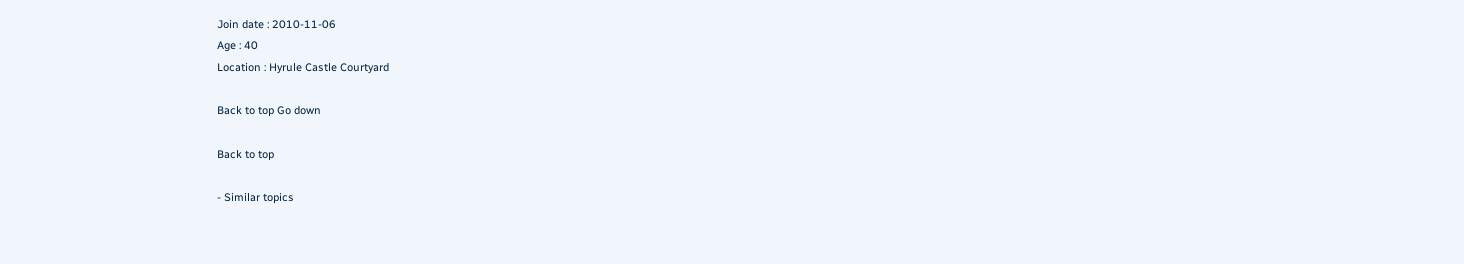Join date : 2010-11-06
Age : 40
Location : Hyrule Castle Courtyard

Back to top Go down

Back to top

- Similar topics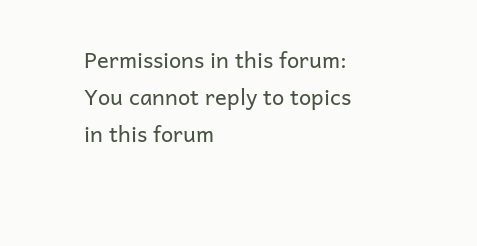Permissions in this forum:
You cannot reply to topics in this forum